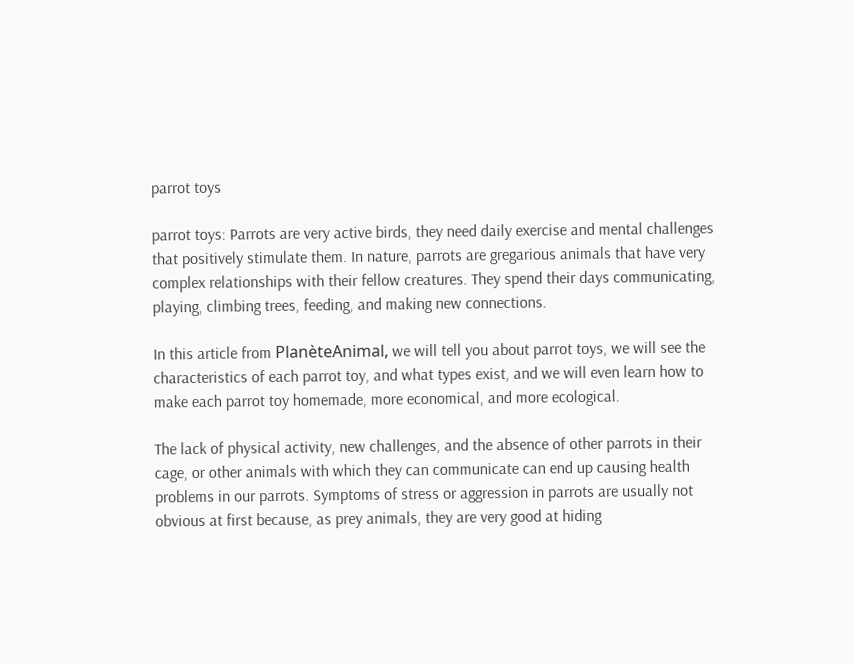parrot toys

parrot toys: Parrots are very active birds, they need daily exercise and mental challenges that positively stimulate them. In nature, parrots are gregarious animals that have very complex relationships with their fellow creatures. They spend their days communicating, playing, climbing trees, feeding, and making new connections.

In this article from PlanèteAnimal, we will tell you about parrot toys, we will see the characteristics of each parrot toy, and what types exist, and we will even learn how to make each parrot toy homemade, more economical, and more ecological.

The lack of physical activity, new challenges, and the absence of other parrots in their cage, or other animals with which they can communicate can end up causing health problems in our parrots. Symptoms of stress or aggression in parrots are usually not obvious at first because, as prey animals, they are very good at hiding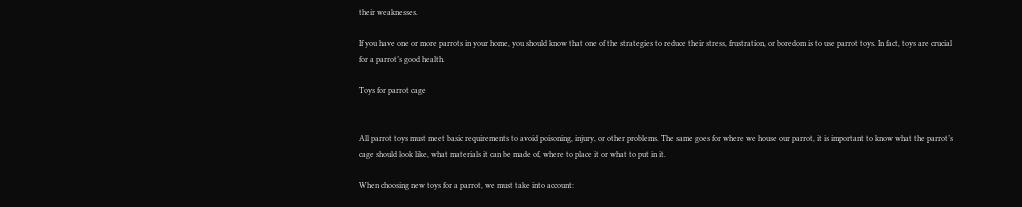their weaknesses.

If you have one or more parrots in your home, you should know that one of the strategies to reduce their stress, frustration, or boredom is to use parrot toys. In fact, toys are crucial for a parrot’s good health.

Toys for parrot cage


All parrot toys must meet basic requirements to avoid poisoning, injury, or other problems. The same goes for where we house our parrot, it is important to know what the parrot’s cage should look like, what materials it can be made of, where to place it or what to put in it.

When choosing new toys for a parrot, we must take into account: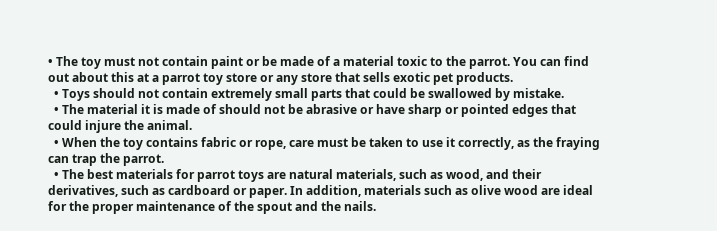• The toy must not contain paint or be made of a material toxic to the parrot. You can find out about this at a parrot toy store or any store that sells exotic pet products.
  • Toys should not contain extremely small parts that could be swallowed by mistake.
  • The material it is made of should not be abrasive or have sharp or pointed edges that could injure the animal.
  • When the toy contains fabric or rope, care must be taken to use it correctly, as the fraying can trap the parrot.
  • The best materials for parrot toys are natural materials, such as wood, and their derivatives, such as cardboard or paper. In addition, materials such as olive wood are ideal for the proper maintenance of the spout and the nails.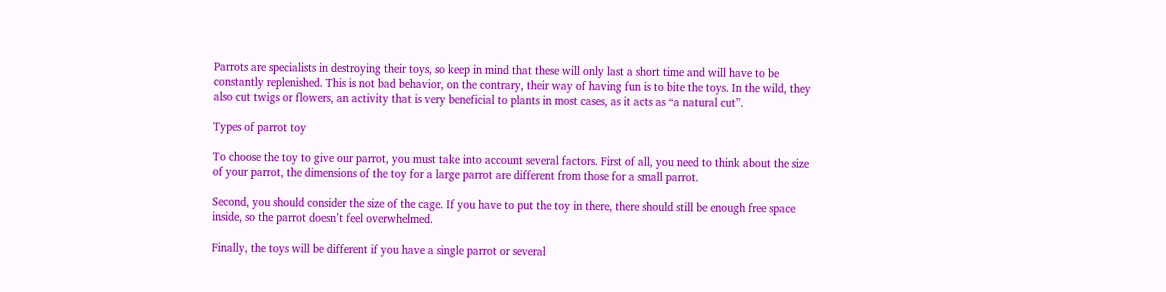Parrots are specialists in destroying their toys, so keep in mind that these will only last a short time and will have to be constantly replenished. This is not bad behavior, on the contrary, their way of having fun is to bite the toys. In the wild, they also cut twigs or flowers, an activity that is very beneficial to plants in most cases, as it acts as “a natural cut”.

Types of parrot toy

To choose the toy to give our parrot, you must take into account several factors. First of all, you need to think about the size of your parrot, the dimensions of the toy for a large parrot are different from those for a small parrot.

Second, you should consider the size of the cage. If you have to put the toy in there, there should still be enough free space inside, so the parrot doesn’t feel overwhelmed.

Finally, the toys will be different if you have a single parrot or several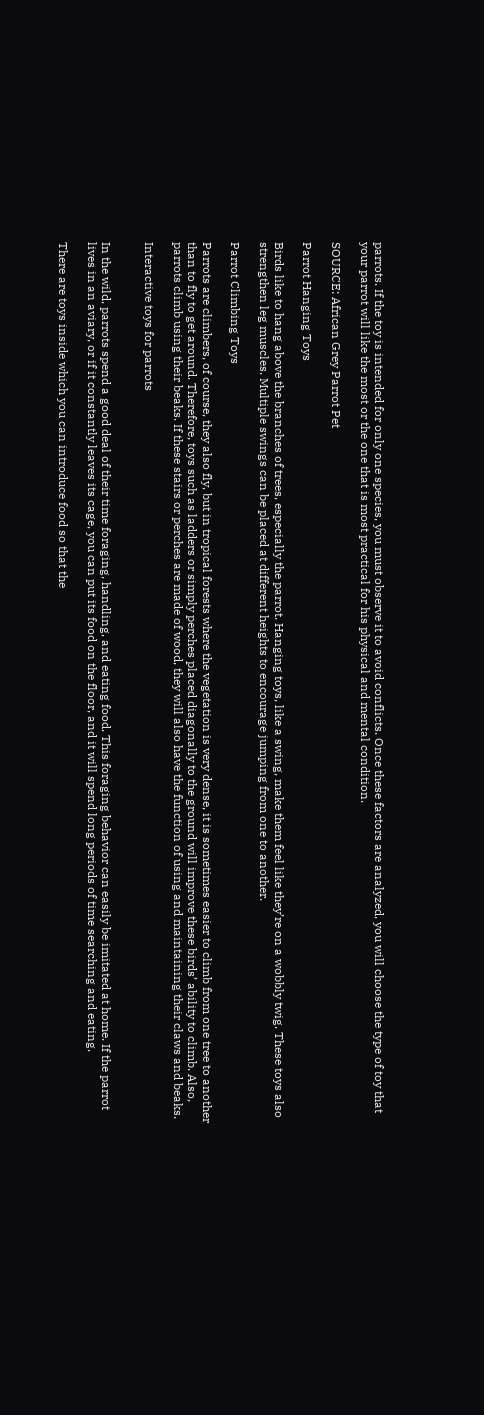parrots. If the toy is intended for only one species, you must observe it to avoid conflicts. Once these factors are analyzed, you will choose the type of toy that your parrot will like the most or the one that is most practical for his physical and mental condition.

SOURCE: African Grey Parrot Pet

Parrot Hanging Toys

Birds like to hang above the branches of trees, especially the parrot. Hanging toys, like a swing, make them feel like they’re on a wobbly twig. These toys also strengthen leg muscles. Multiple swings can be placed at different heights to encourage jumping from one to another.

Parrot Climbing Toys

Parrots are climbers, of course, they also fly, but in tropical forests where the vegetation is very dense, it is sometimes easier to climb from one tree to another than to fly to get around. Therefore, toys such as ladders or simply perches placed diagonally to the ground will improve these birds’ ability to climb. Also, parrots climb using their beaks. If these stairs or perches are made of wood, they will also have the function of using and maintaining their claws and beaks.

Interactive toys for parrots


In the wild, parrots spend a good deal of their time foraging, handling, and eating food. This foraging behavior can easily be imitated at home. If the parrot lives in an aviary, or if it constantly leaves its cage, you can put its food on the floor, and it will spend long periods of time searching and eating.

There are toys inside which you can introduce food so that the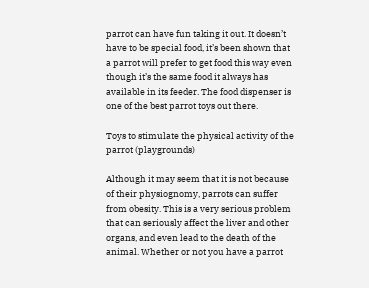parrot can have fun taking it out. It doesn’t have to be special food, it’s been shown that a parrot will prefer to get food this way even though it’s the same food it always has available in its feeder. The food dispenser is one of the best parrot toys out there.

Toys to stimulate the physical activity of the parrot (playgrounds)

Although it may seem that it is not because of their physiognomy, parrots can suffer from obesity. This is a very serious problem that can seriously affect the liver and other organs, and even lead to the death of the animal. Whether or not you have a parrot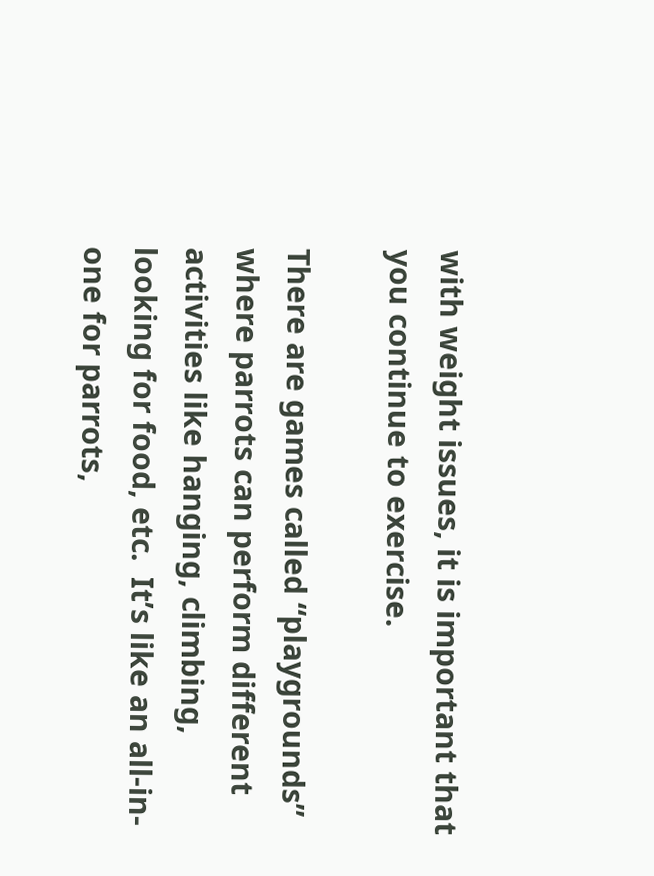with weight issues, it is important that you continue to exercise.

There are games called “playgrounds” where parrots can perform different activities like hanging, climbing, looking for food, etc.  It’s like an all-in-one for parrots,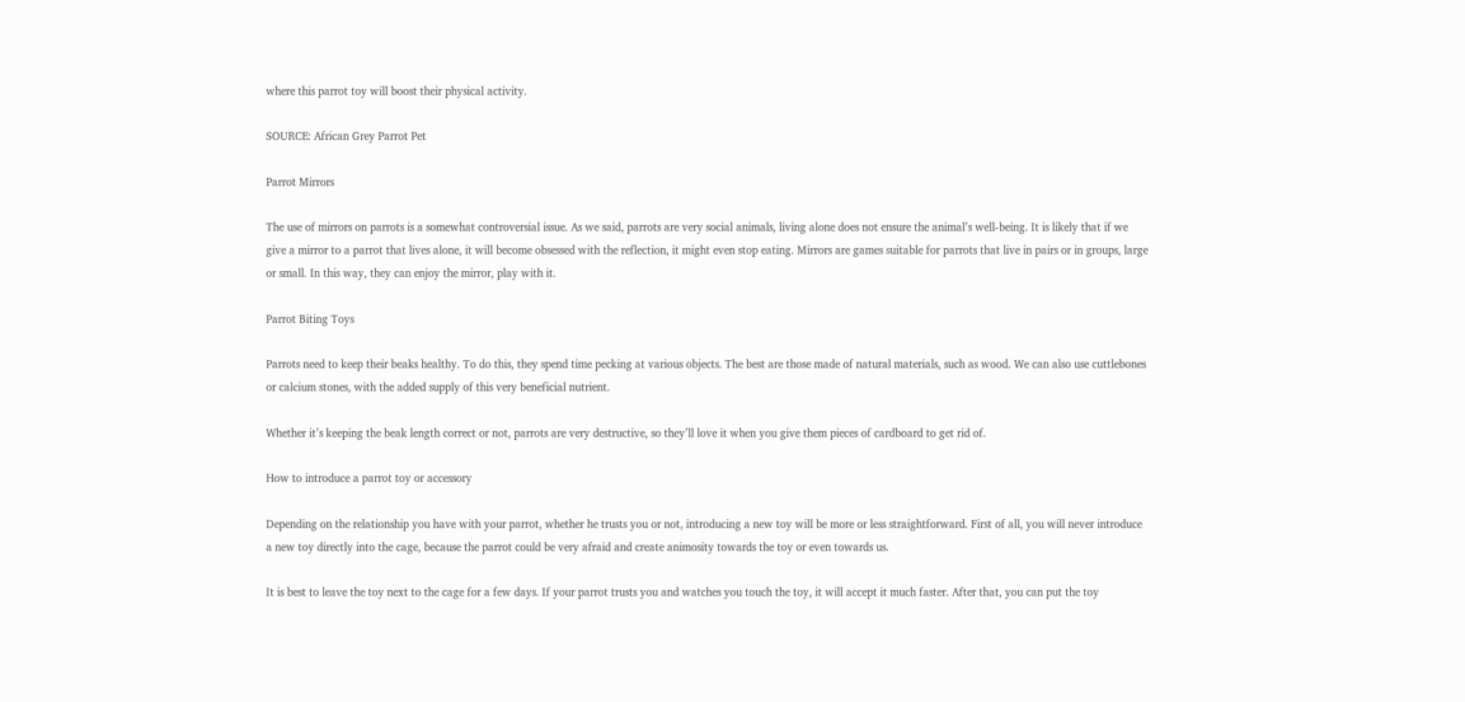where this parrot toy will boost their physical activity.

SOURCE: African Grey Parrot Pet

Parrot Mirrors

The use of mirrors on parrots is a somewhat controversial issue. As we said, parrots are very social animals, living alone does not ensure the animal’s well-being. It is likely that if we give a mirror to a parrot that lives alone, it will become obsessed with the reflection, it might even stop eating. Mirrors are games suitable for parrots that live in pairs or in groups, large or small. In this way, they can enjoy the mirror, play with it.

Parrot Biting Toys

Parrots need to keep their beaks healthy. To do this, they spend time pecking at various objects. The best are those made of natural materials, such as wood. We can also use cuttlebones or calcium stones, with the added supply of this very beneficial nutrient.

Whether it’s keeping the beak length correct or not, parrots are very destructive, so they’ll love it when you give them pieces of cardboard to get rid of.

How to introduce a parrot toy or accessory

Depending on the relationship you have with your parrot, whether he trusts you or not, introducing a new toy will be more or less straightforward. First of all, you will never introduce a new toy directly into the cage, because the parrot could be very afraid and create animosity towards the toy or even towards us.

It is best to leave the toy next to the cage for a few days. If your parrot trusts you and watches you touch the toy, it will accept it much faster. After that, you can put the toy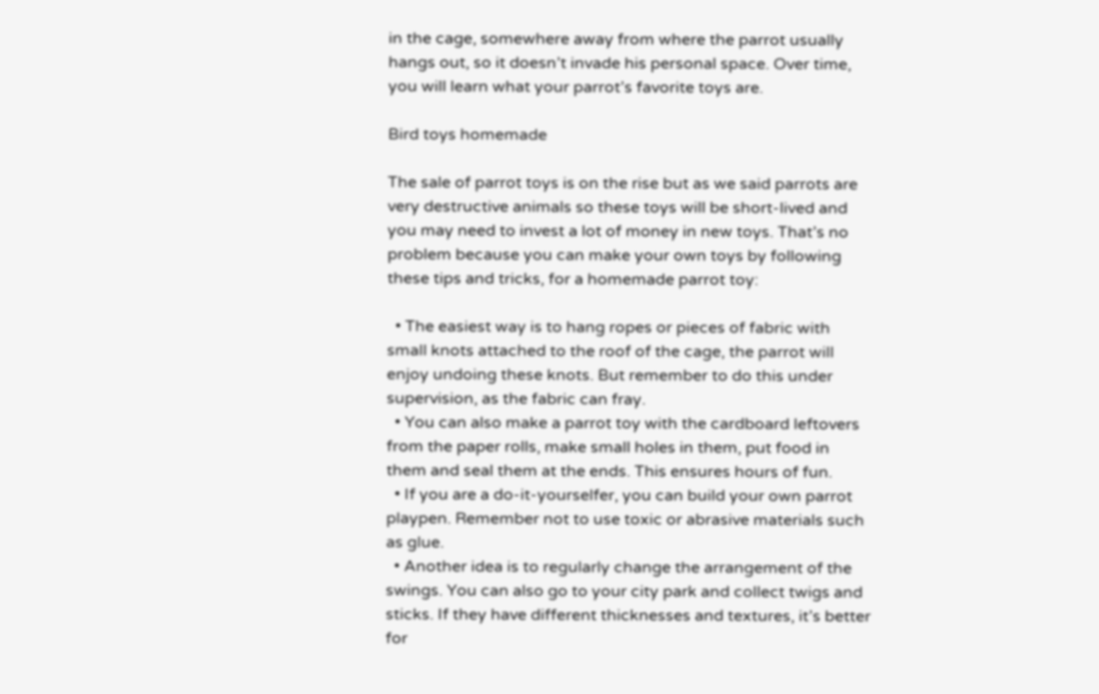in the cage, somewhere away from where the parrot usually hangs out, so it doesn’t invade his personal space. Over time, you will learn what your parrot’s favorite toys are.

Bird toys homemade

The sale of parrot toys is on the rise but as we said parrots are very destructive animals so these toys will be short-lived and you may need to invest a lot of money in new toys. That’s no problem because you can make your own toys by following these tips and tricks, for a homemade parrot toy:

  • The easiest way is to hang ropes or pieces of fabric with small knots attached to the roof of the cage, the parrot will enjoy undoing these knots. But remember to do this under supervision, as the fabric can fray.
  • You can also make a parrot toy with the cardboard leftovers from the paper rolls, make small holes in them, put food in them and seal them at the ends. This ensures hours of fun.
  • If you are a do-it-yourselfer, you can build your own parrot playpen. Remember not to use toxic or abrasive materials such as glue.
  • Another idea is to regularly change the arrangement of the swings. You can also go to your city park and collect twigs and sticks. If they have different thicknesses and textures, it’s better for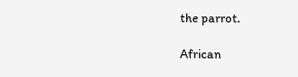the parrot.

African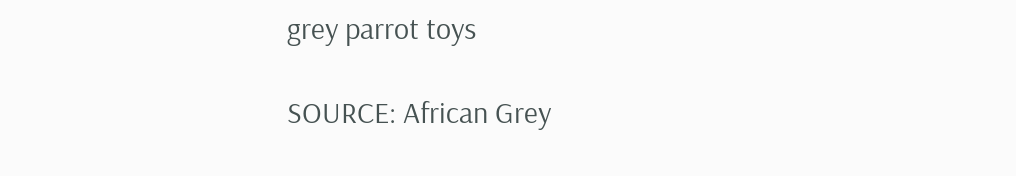grey parrot toys

SOURCE: African Grey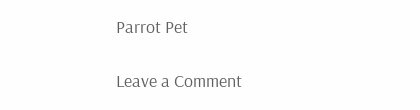Parrot Pet

Leave a Comment